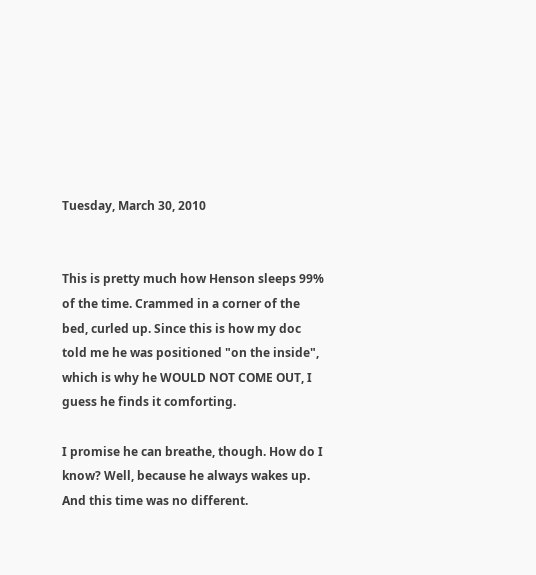Tuesday, March 30, 2010


This is pretty much how Henson sleeps 99% of the time. Crammed in a corner of the bed, curled up. Since this is how my doc told me he was positioned "on the inside", which is why he WOULD NOT COME OUT, I guess he finds it comforting.

I promise he can breathe, though. How do I know? Well, because he always wakes up. And this time was no different.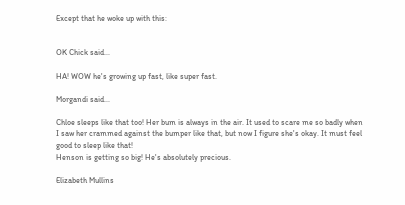Except that he woke up with this:


OK Chick said...

HA! WOW he's growing up fast, like super fast.

Morgandi said...

Chloe sleeps like that too! Her bum is always in the air. It used to scare me so badly when I saw her crammed against the bumper like that, but now I figure she's okay. It must feel good to sleep like that!
Henson is getting so big! He's absolutely precious.

Elizabeth Mullins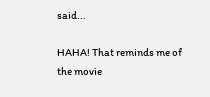said...

HAHA! That reminds me of the movie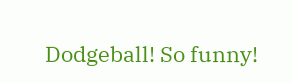Dodgeball! So funny!